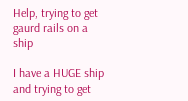Help, trying to get gaurd rails on a ship

I have a HUGE ship and trying to get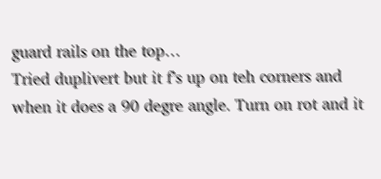guard rails on the top…
Tried duplivert but it f’s up on teh corners and when it does a 90 degre angle. Turn on rot and it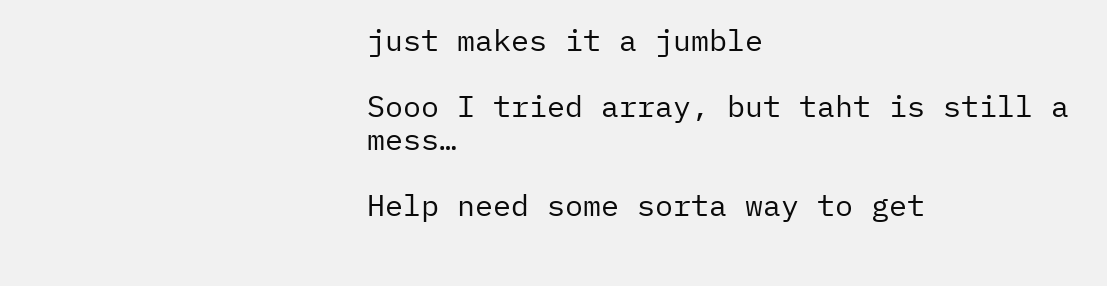just makes it a jumble

Sooo I tried array, but taht is still a mess…

Help need some sorta way to get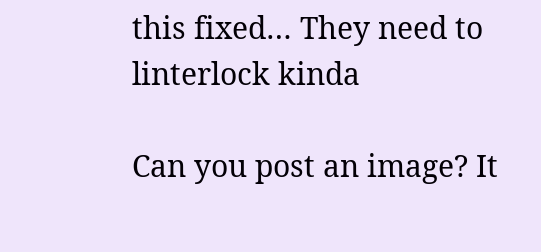this fixed… They need to linterlock kinda

Can you post an image? It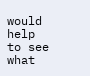would help to see what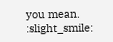you mean. :slight_smile: